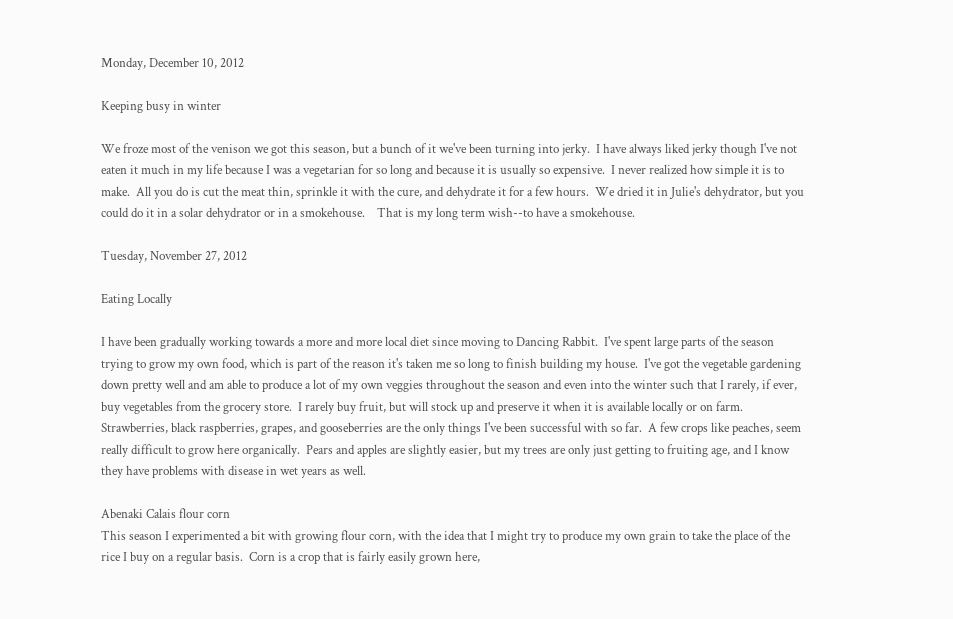Monday, December 10, 2012

Keeping busy in winter

We froze most of the venison we got this season, but a bunch of it we've been turning into jerky.  I have always liked jerky though I've not eaten it much in my life because I was a vegetarian for so long and because it is usually so expensive.  I never realized how simple it is to make.  All you do is cut the meat thin, sprinkle it with the cure, and dehydrate it for a few hours.  We dried it in Julie's dehydrator, but you could do it in a solar dehydrator or in a smokehouse.    That is my long term wish--to have a smokehouse.

Tuesday, November 27, 2012

Eating Locally

I have been gradually working towards a more and more local diet since moving to Dancing Rabbit.  I've spent large parts of the season trying to grow my own food, which is part of the reason it's taken me so long to finish building my house.  I've got the vegetable gardening down pretty well and am able to produce a lot of my own veggies throughout the season and even into the winter such that I rarely, if ever, buy vegetables from the grocery store.  I rarely buy fruit, but will stock up and preserve it when it is available locally or on farm.  Strawberries, black raspberries, grapes, and gooseberries are the only things I've been successful with so far.  A few crops like peaches, seem really difficult to grow here organically.  Pears and apples are slightly easier, but my trees are only just getting to fruiting age, and I know they have problems with disease in wet years as well.

Abenaki Calais flour corn
This season I experimented a bit with growing flour corn, with the idea that I might try to produce my own grain to take the place of the rice I buy on a regular basis.  Corn is a crop that is fairly easily grown here,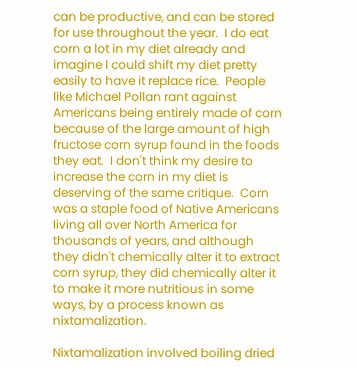can be productive, and can be stored for use throughout the year.  I do eat corn a lot in my diet already and imagine I could shift my diet pretty easily to have it replace rice.  People like Michael Pollan rant against Americans being entirely made of corn because of the large amount of high fructose corn syrup found in the foods they eat.  I don't think my desire to increase the corn in my diet is deserving of the same critique.  Corn was a staple food of Native Americans living all over North America for thousands of years, and although they didn't chemically alter it to extract corn syrup, they did chemically alter it to make it more nutritious in some ways, by a process known as nixtamalization.

Nixtamalization involved boiling dried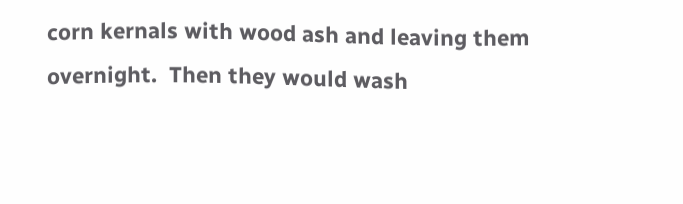corn kernals with wood ash and leaving them overnight.  Then they would wash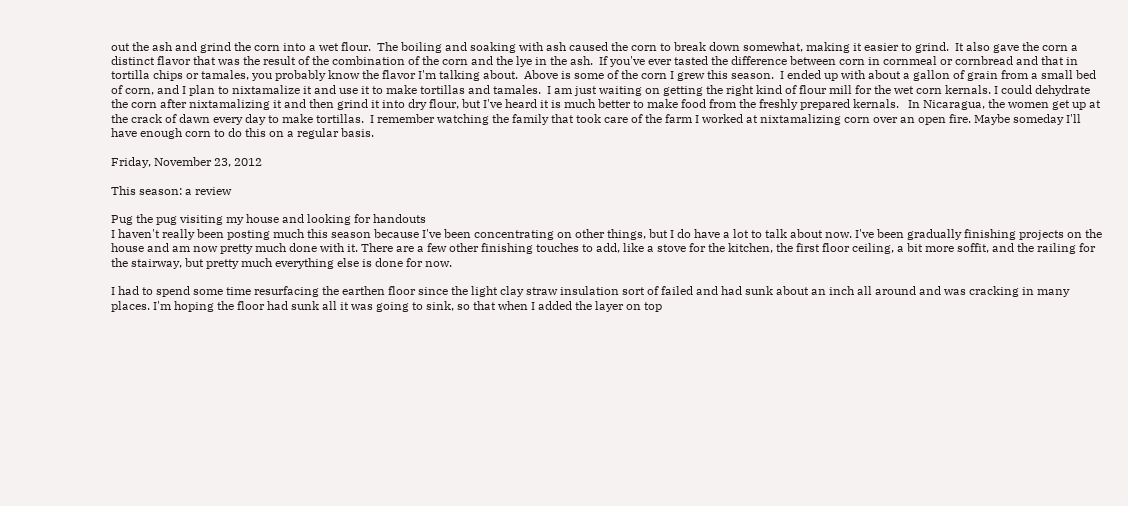out the ash and grind the corn into a wet flour.  The boiling and soaking with ash caused the corn to break down somewhat, making it easier to grind.  It also gave the corn a distinct flavor that was the result of the combination of the corn and the lye in the ash.  If you've ever tasted the difference between corn in cornmeal or cornbread and that in tortilla chips or tamales, you probably know the flavor I'm talking about.  Above is some of the corn I grew this season.  I ended up with about a gallon of grain from a small bed of corn, and I plan to nixtamalize it and use it to make tortillas and tamales.  I am just waiting on getting the right kind of flour mill for the wet corn kernals. I could dehydrate the corn after nixtamalizing it and then grind it into dry flour, but I've heard it is much better to make food from the freshly prepared kernals.   In Nicaragua, the women get up at the crack of dawn every day to make tortillas.  I remember watching the family that took care of the farm I worked at nixtamalizing corn over an open fire. Maybe someday I'll have enough corn to do this on a regular basis.

Friday, November 23, 2012

This season: a review

Pug the pug visiting my house and looking for handouts
I haven't really been posting much this season because I've been concentrating on other things, but I do have a lot to talk about now. I've been gradually finishing projects on the house and am now pretty much done with it. There are a few other finishing touches to add, like a stove for the kitchen, the first floor ceiling, a bit more soffit, and the railing for the stairway, but pretty much everything else is done for now.

I had to spend some time resurfacing the earthen floor since the light clay straw insulation sort of failed and had sunk about an inch all around and was cracking in many places. I'm hoping the floor had sunk all it was going to sink, so that when I added the layer on top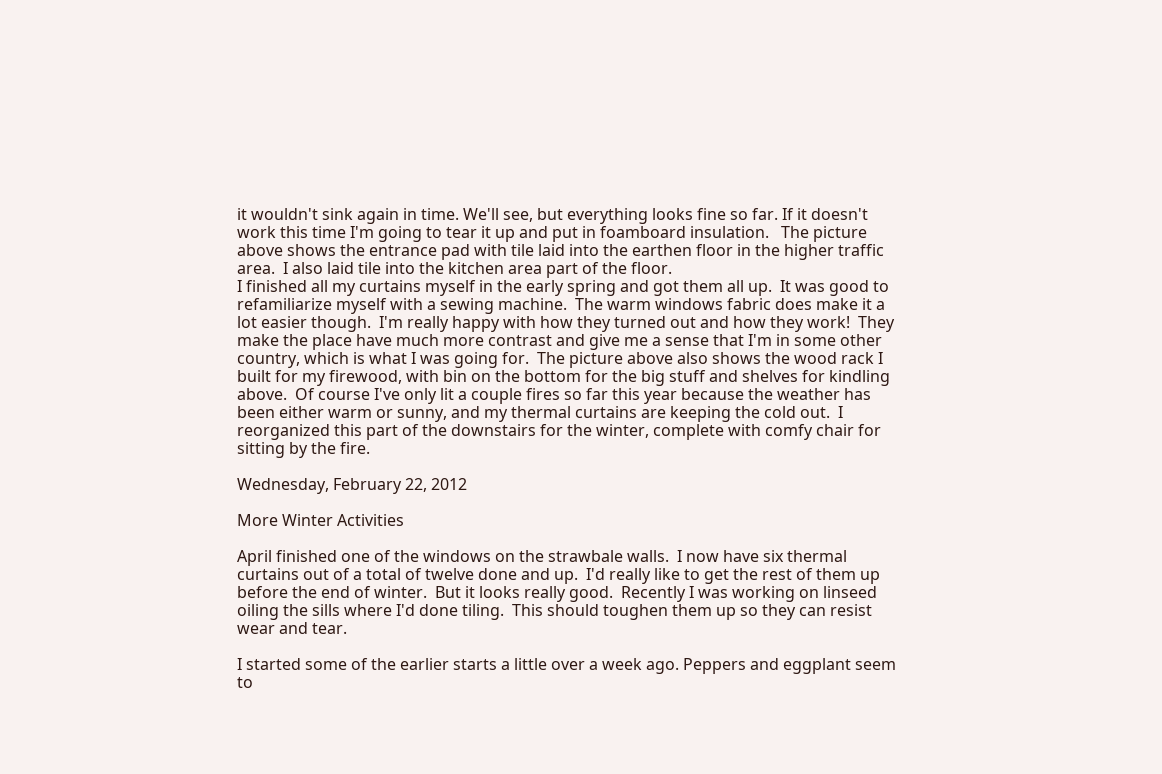it wouldn't sink again in time. We'll see, but everything looks fine so far. If it doesn't work this time I'm going to tear it up and put in foamboard insulation.   The picture above shows the entrance pad with tile laid into the earthen floor in the higher traffic area.  I also laid tile into the kitchen area part of the floor.
I finished all my curtains myself in the early spring and got them all up.  It was good to refamiliarize myself with a sewing machine.  The warm windows fabric does make it a lot easier though.  I'm really happy with how they turned out and how they work!  They make the place have much more contrast and give me a sense that I'm in some other country, which is what I was going for.  The picture above also shows the wood rack I built for my firewood, with bin on the bottom for the big stuff and shelves for kindling above.  Of course I've only lit a couple fires so far this year because the weather has been either warm or sunny, and my thermal curtains are keeping the cold out.  I reorganized this part of the downstairs for the winter, complete with comfy chair for sitting by the fire.

Wednesday, February 22, 2012

More Winter Activities

April finished one of the windows on the strawbale walls.  I now have six thermal curtains out of a total of twelve done and up.  I'd really like to get the rest of them up before the end of winter.  But it looks really good.  Recently I was working on linseed oiling the sills where I'd done tiling.  This should toughen them up so they can resist wear and tear.

I started some of the earlier starts a little over a week ago. Peppers and eggplant seem to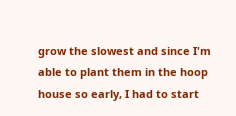grow the slowest and since I'm able to plant them in the hoop house so early, I had to start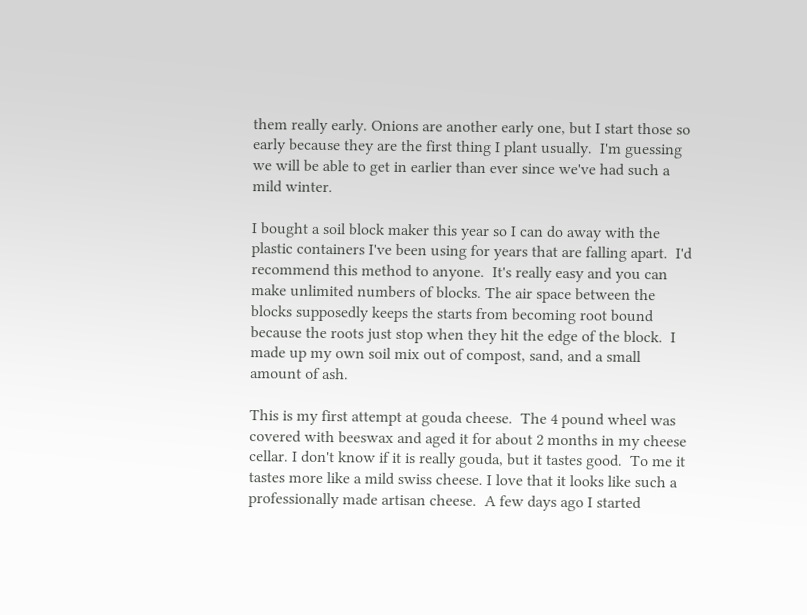them really early. Onions are another early one, but I start those so early because they are the first thing I plant usually.  I'm guessing we will be able to get in earlier than ever since we've had such a mild winter.

I bought a soil block maker this year so I can do away with the plastic containers I've been using for years that are falling apart.  I'd recommend this method to anyone.  It's really easy and you can make unlimited numbers of blocks. The air space between the blocks supposedly keeps the starts from becoming root bound because the roots just stop when they hit the edge of the block.  I made up my own soil mix out of compost, sand, and a small amount of ash.

This is my first attempt at gouda cheese.  The 4 pound wheel was covered with beeswax and aged it for about 2 months in my cheese cellar. I don't know if it is really gouda, but it tastes good.  To me it tastes more like a mild swiss cheese. I love that it looks like such a professionally made artisan cheese.  A few days ago I started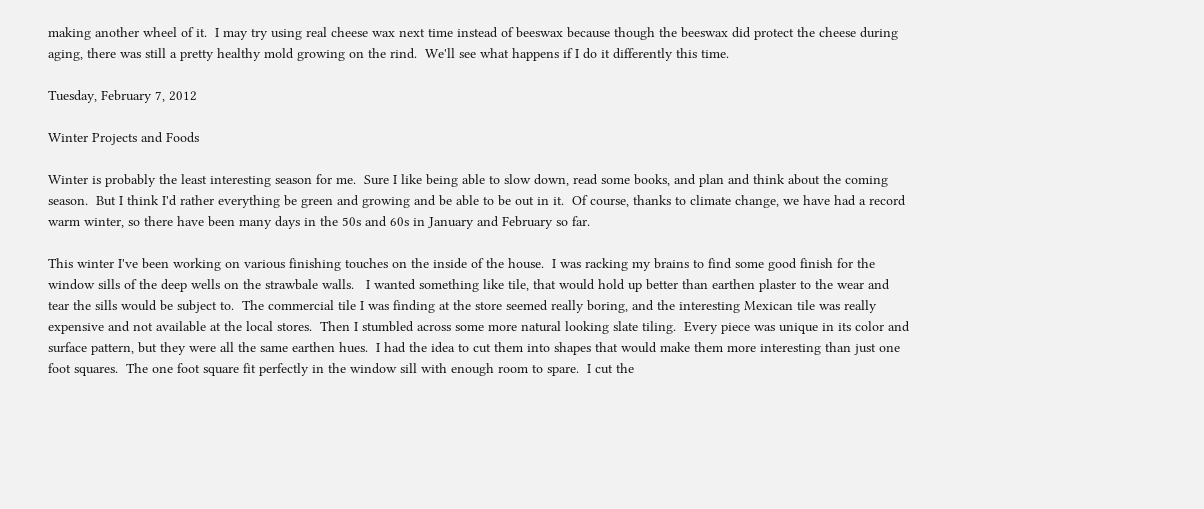making another wheel of it.  I may try using real cheese wax next time instead of beeswax because though the beeswax did protect the cheese during aging, there was still a pretty healthy mold growing on the rind.  We'll see what happens if I do it differently this time.

Tuesday, February 7, 2012

Winter Projects and Foods

Winter is probably the least interesting season for me.  Sure I like being able to slow down, read some books, and plan and think about the coming season.  But I think I'd rather everything be green and growing and be able to be out in it.  Of course, thanks to climate change, we have had a record warm winter, so there have been many days in the 50s and 60s in January and February so far.

This winter I've been working on various finishing touches on the inside of the house.  I was racking my brains to find some good finish for the window sills of the deep wells on the strawbale walls.   I wanted something like tile, that would hold up better than earthen plaster to the wear and tear the sills would be subject to.  The commercial tile I was finding at the store seemed really boring, and the interesting Mexican tile was really expensive and not available at the local stores.  Then I stumbled across some more natural looking slate tiling.  Every piece was unique in its color and surface pattern, but they were all the same earthen hues.  I had the idea to cut them into shapes that would make them more interesting than just one foot squares.  The one foot square fit perfectly in the window sill with enough room to spare.  I cut the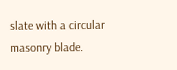slate with a circular masonry blade.